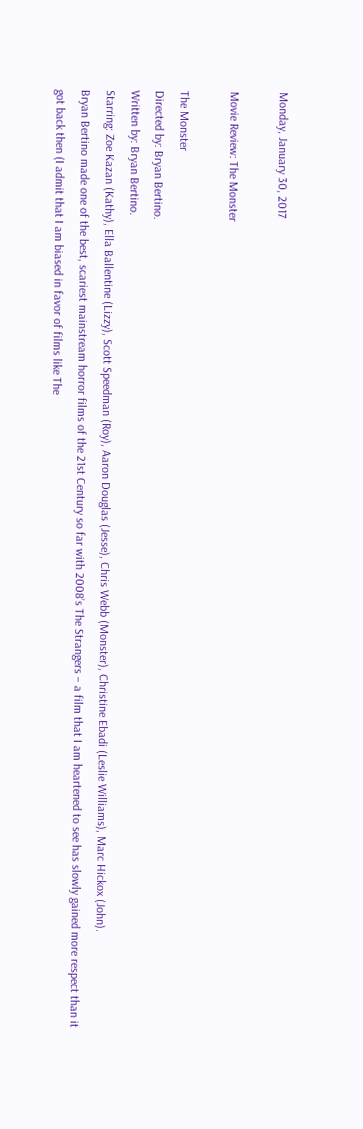Monday, January 30, 2017

Movie Review: The Monster

The Monster
Directed by: Bryan Bertino.
Written by: Bryan Bertino.
Starring: Zoe Kazan (Kathy), Ella Ballentine (Lizzy), Scott Speedman (Roy), Aaron Douglas (Jesse), Chris Webb (Monster), Christine Ebadi (Leslie Williams), Marc Hickox (John).
Bryan Bertino made one of the best, scariest mainstream horror films of the 21st Century so far with 2008’s The Strangers – a film that I am heartened to see has slowly gained more respect than it got back then (I admit that I am biased in favor of films like The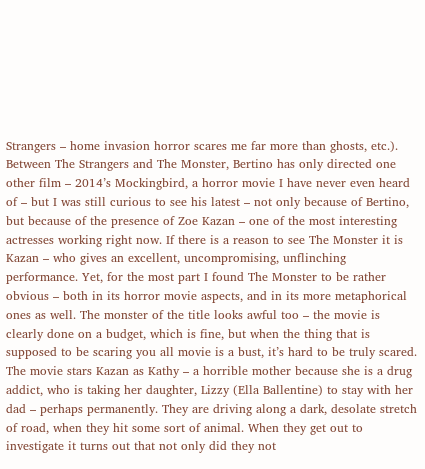Strangers – home invasion horror scares me far more than ghosts, etc.). Between The Strangers and The Monster, Bertino has only directed one other film – 2014’s Mockingbird, a horror movie I have never even heard of – but I was still curious to see his latest – not only because of Bertino, but because of the presence of Zoe Kazan – one of the most interesting actresses working right now. If there is a reason to see The Monster it is Kazan – who gives an excellent, uncompromising, unflinching performance. Yet, for the most part I found The Monster to be rather obvious – both in its horror movie aspects, and in its more metaphorical ones as well. The monster of the title looks awful too – the movie is clearly done on a budget, which is fine, but when the thing that is supposed to be scaring you all movie is a bust, it’s hard to be truly scared.
The movie stars Kazan as Kathy – a horrible mother because she is a drug addict, who is taking her daughter, Lizzy (Ella Ballentine) to stay with her dad – perhaps permanently. They are driving along a dark, desolate stretch of road, when they hit some sort of animal. When they get out to investigate it turns out that not only did they not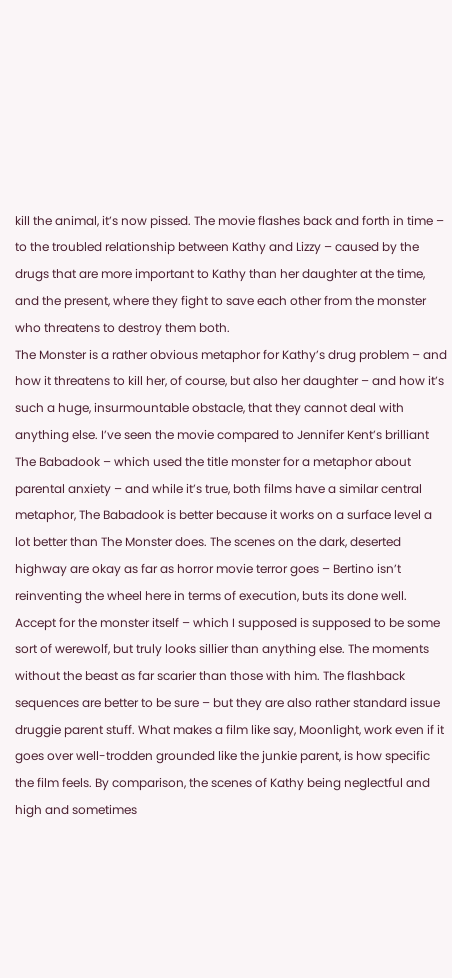kill the animal, it’s now pissed. The movie flashes back and forth in time – to the troubled relationship between Kathy and Lizzy – caused by the drugs that are more important to Kathy than her daughter at the time, and the present, where they fight to save each other from the monster who threatens to destroy them both.
The Monster is a rather obvious metaphor for Kathy’s drug problem – and how it threatens to kill her, of course, but also her daughter – and how it’s such a huge, insurmountable obstacle, that they cannot deal with anything else. I’ve seen the movie compared to Jennifer Kent’s brilliant The Babadook – which used the title monster for a metaphor about parental anxiety – and while it’s true, both films have a similar central metaphor, The Babadook is better because it works on a surface level a lot better than The Monster does. The scenes on the dark, deserted highway are okay as far as horror movie terror goes – Bertino isn’t reinventing the wheel here in terms of execution, buts its done well. Accept for the monster itself – which I supposed is supposed to be some sort of werewolf, but truly looks sillier than anything else. The moments without the beast as far scarier than those with him. The flashback sequences are better to be sure – but they are also rather standard issue druggie parent stuff. What makes a film like say, Moonlight, work even if it goes over well-trodden grounded like the junkie parent, is how specific the film feels. By comparison, the scenes of Kathy being neglectful and high and sometimes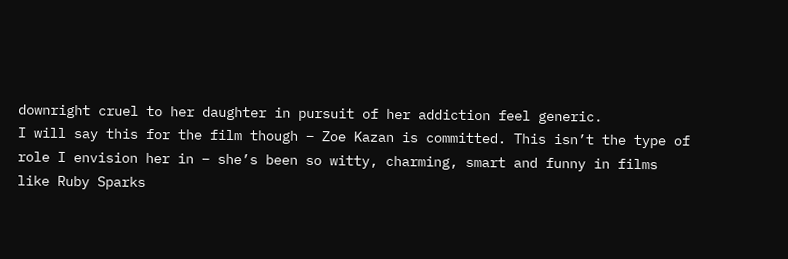downright cruel to her daughter in pursuit of her addiction feel generic.
I will say this for the film though – Zoe Kazan is committed. This isn’t the type of role I envision her in – she’s been so witty, charming, smart and funny in films like Ruby Sparks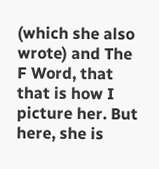(which she also wrote) and The F Word, that that is how I picture her. But here, she is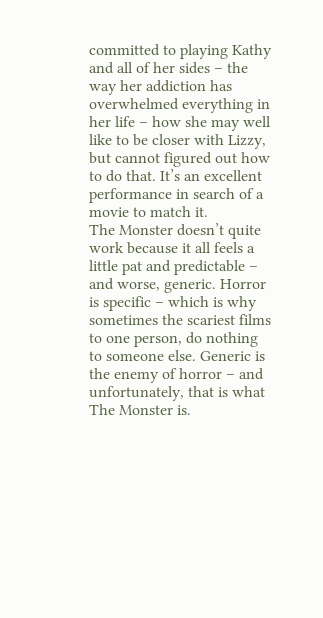committed to playing Kathy and all of her sides – the way her addiction has overwhelmed everything in her life – how she may well like to be closer with Lizzy, but cannot figured out how to do that. It’s an excellent performance in search of a movie to match it.
The Monster doesn’t quite work because it all feels a little pat and predictable – and worse, generic. Horror is specific – which is why sometimes the scariest films to one person, do nothing to someone else. Generic is the enemy of horror – and unfortunately, that is what The Monster is.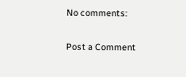No comments:

Post a Comment